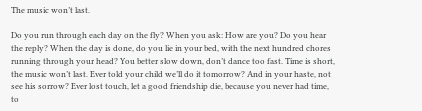The music won’t last.

Do you run through each day on the fly? When you ask: How are you? Do you hear the reply? When the day is done, do you lie in your bed, with the next hundred chores running through your head? You better slow down, don’t dance too fast. Time is short, the music won’t last. Ever told your child we’ll do it tomorrow? And in your haste, not see his sorrow? Ever lost touch, let a good friendship die, because you never had time, to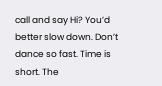call and say Hi? You’d better slow down. Don’t dance so fast. Time is short. The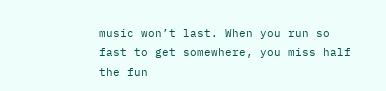music won’t last. When you run so fast to get somewhere, you miss half the fun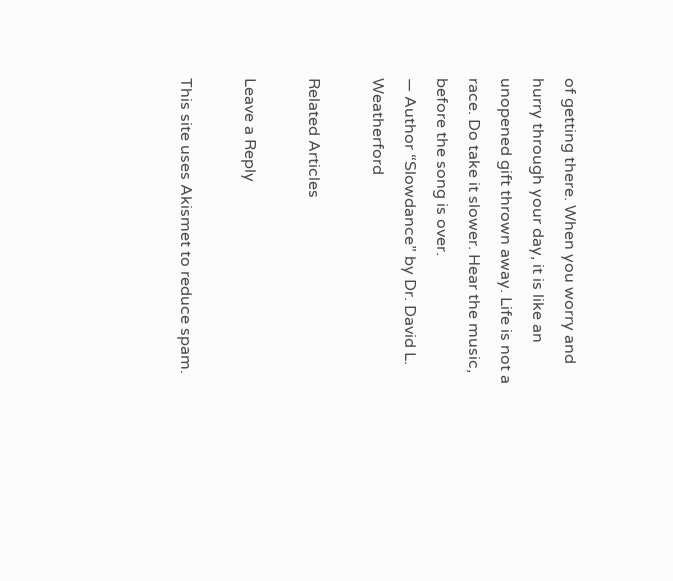of getting there. When you worry and hurry through your day, it is like an unopened gift thrown away. Life is not a race. Do take it slower. Hear the music, before the song is over.
— Author “Slowdance” by Dr. David L. Weatherford

Related Articles

Leave a Reply

This site uses Akismet to reduce spam.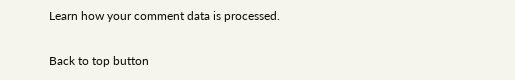Learn how your comment data is processed.

Back to top button